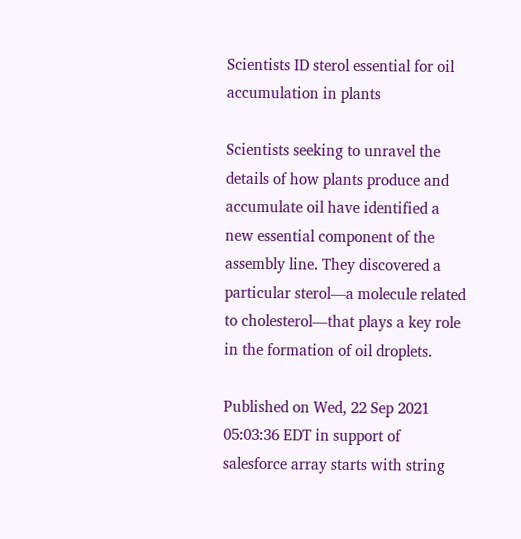Scientists ID sterol essential for oil accumulation in plants

Scientists seeking to unravel the details of how plants produce and accumulate oil have identified a new essential component of the assembly line. They discovered a particular sterol—a molecule related to cholesterol—that plays a key role in the formation of oil droplets.

Published on Wed, 22 Sep 2021 05:03:36 EDT in support of salesforce array starts with string